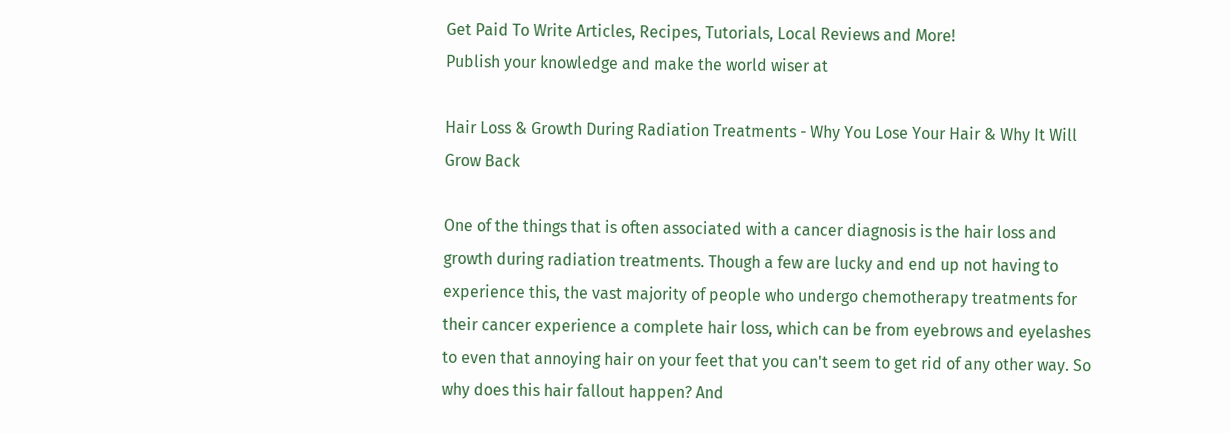Get Paid To Write Articles, Recipes, Tutorials, Local Reviews and More!
Publish your knowledge and make the world wiser at

Hair Loss & Growth During Radiation Treatments - Why You Lose Your Hair & Why It Will Grow Back

One of the things that is often associated with a cancer diagnosis is the hair loss and growth during radiation treatments. Though a few are lucky and end up not having to experience this, the vast majority of people who undergo chemotherapy treatments for their cancer experience a complete hair loss, which can be from eyebrows and eyelashes to even that annoying hair on your feet that you can't seem to get rid of any other way. So why does this hair fallout happen? And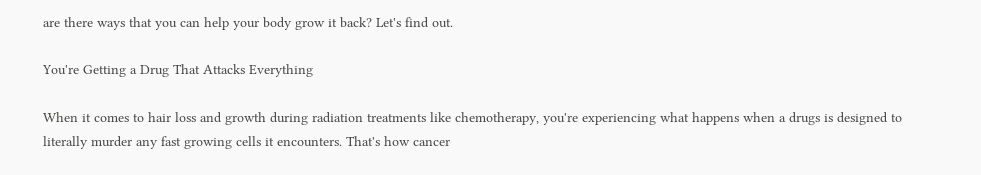are there ways that you can help your body grow it back? Let's find out.

You're Getting a Drug That Attacks Everything

When it comes to hair loss and growth during radiation treatments like chemotherapy, you're experiencing what happens when a drugs is designed to literally murder any fast growing cells it encounters. That's how cancer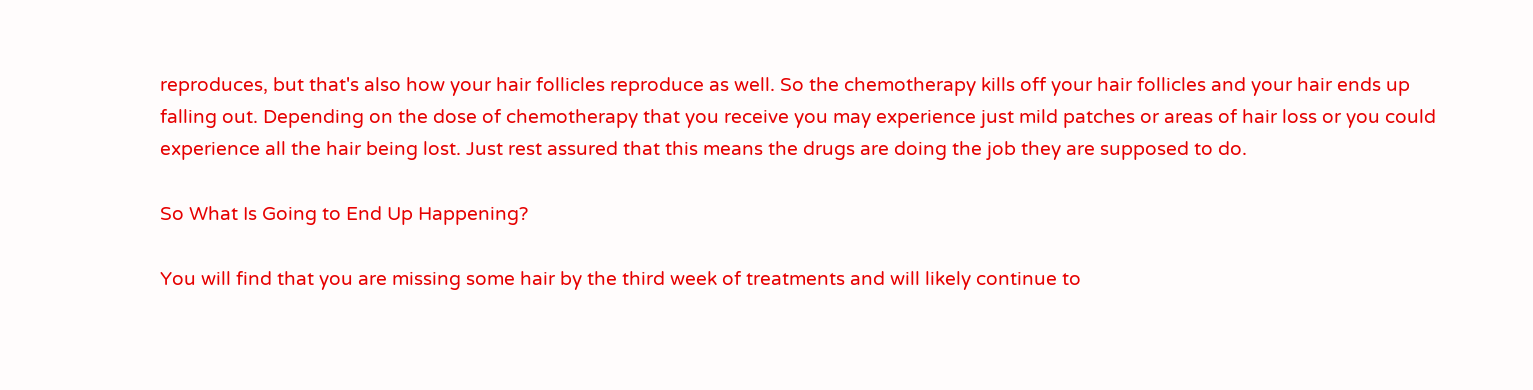reproduces, but that's also how your hair follicles reproduce as well. So the chemotherapy kills off your hair follicles and your hair ends up falling out. Depending on the dose of chemotherapy that you receive you may experience just mild patches or areas of hair loss or you could experience all the hair being lost. Just rest assured that this means the drugs are doing the job they are supposed to do.

So What Is Going to End Up Happening?

You will find that you are missing some hair by the third week of treatments and will likely continue to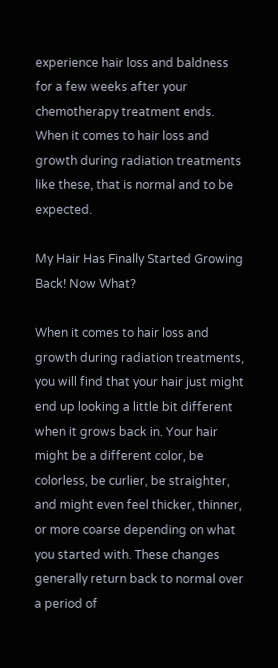experience hair loss and baldness for a few weeks after your chemotherapy treatment ends. When it comes to hair loss and growth during radiation treatments like these, that is normal and to be expected.

My Hair Has Finally Started Growing Back! Now What?

When it comes to hair loss and growth during radiation treatments, you will find that your hair just might end up looking a little bit different when it grows back in. Your hair might be a different color, be colorless, be curlier, be straighter, and might even feel thicker, thinner, or more coarse depending on what you started with. These changes generally return back to normal over a period of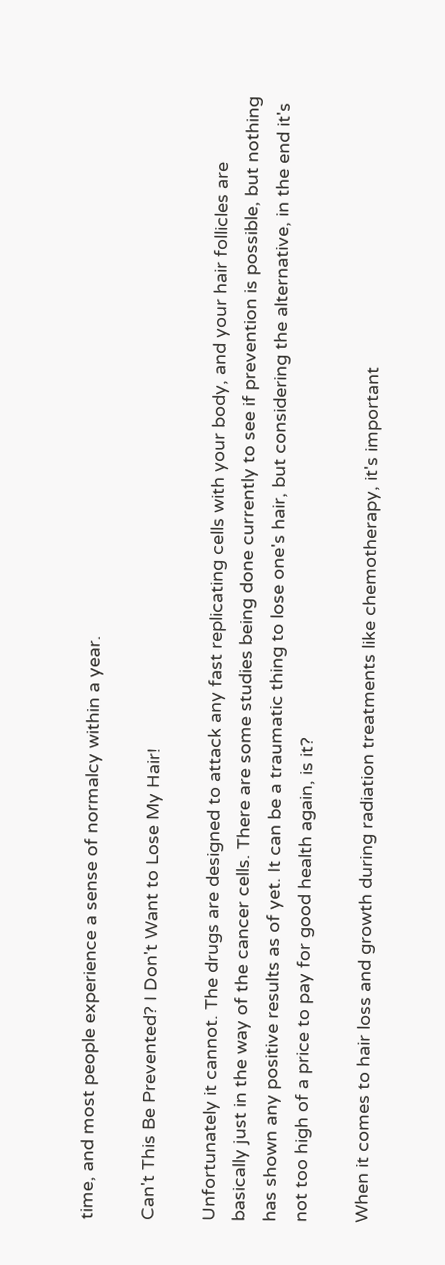time, and most people experience a sense of normalcy within a year.

Can't This Be Prevented? I Don't Want to Lose My Hair!

Unfortunately it cannot. The drugs are designed to attack any fast replicating cells with your body, and your hair follicles are basically just in the way of the cancer cells. There are some studies being done currently to see if prevention is possible, but nothing has shown any positive results as of yet. It can be a traumatic thing to lose one's hair, but considering the alternative, in the end it's not too high of a price to pay for good health again, is it?

When it comes to hair loss and growth during radiation treatments like chemotherapy, it's important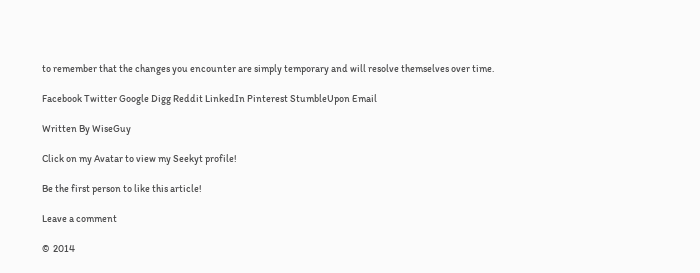to remember that the changes you encounter are simply temporary and will resolve themselves over time.

Facebook Twitter Google Digg Reddit LinkedIn Pinterest StumbleUpon Email

Written By WiseGuy

Click on my Avatar to view my Seekyt profile!

Be the first person to like this article!

Leave a comment

©  2014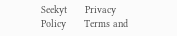Seekyt      Privacy Policy      Terms and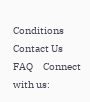Conditions     Contact Us       FAQ     Connect with us: